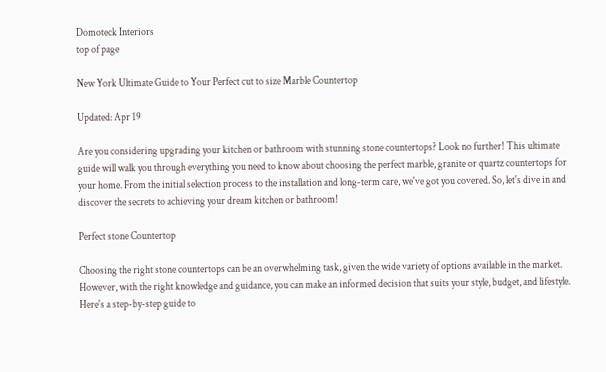Domoteck Interiors
top of page

New York Ultimate Guide to Your Perfect cut to size Marble Countertop

Updated: Apr 19

Are you considering upgrading your kitchen or bathroom with stunning stone countertops? Look no further! This ultimate guide will walk you through everything you need to know about choosing the perfect marble, granite or quartz countertops for your home. From the initial selection process to the installation and long-term care, we've got you covered. So, let's dive in and discover the secrets to achieving your dream kitchen or bathroom!

Perfect stone Countertop

Choosing the right stone countertops can be an overwhelming task, given the wide variety of options available in the market. However, with the right knowledge and guidance, you can make an informed decision that suits your style, budget, and lifestyle. Here's a step-by-step guide to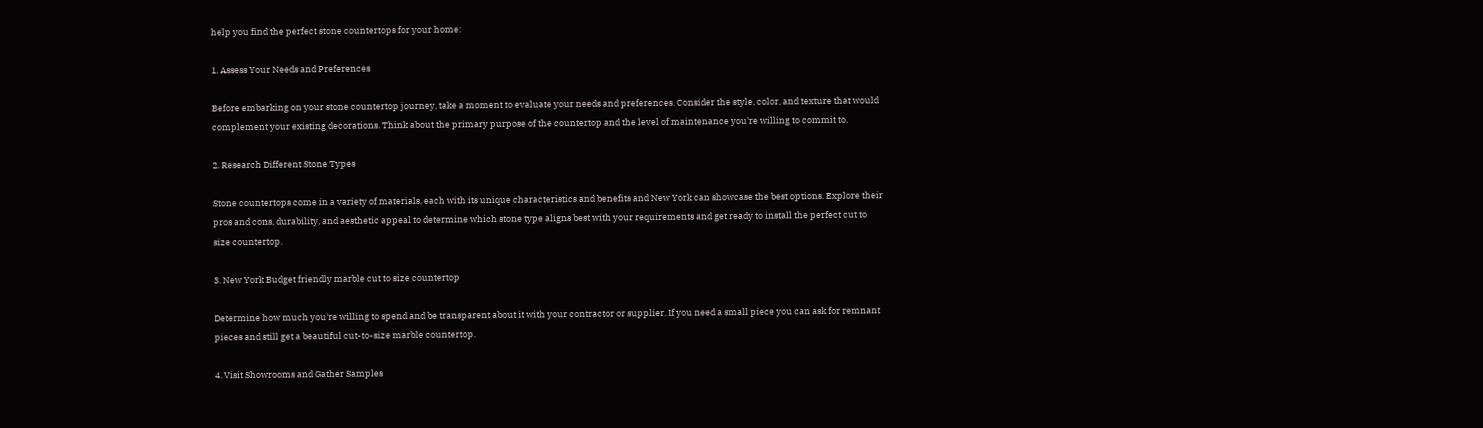help you find the perfect stone countertops for your home:

1. Assess Your Needs and Preferences

Before embarking on your stone countertop journey, take a moment to evaluate your needs and preferences. Consider the style, color, and texture that would complement your existing decorations. Think about the primary purpose of the countertop and the level of maintenance you're willing to commit to.

2. Research Different Stone Types

Stone countertops come in a variety of materials, each with its unique characteristics and benefits and New York can showcase the best options. Explore their pros and cons, durability, and aesthetic appeal to determine which stone type aligns best with your requirements and get ready to install the perfect cut to size countertop.

3. New York Budget friendly marble cut to size countertop

Determine how much you're willing to spend and be transparent about it with your contractor or supplier. If you need a small piece you can ask for remnant pieces and still get a beautiful cut-to-size marble countertop.

4. Visit Showrooms and Gather Samples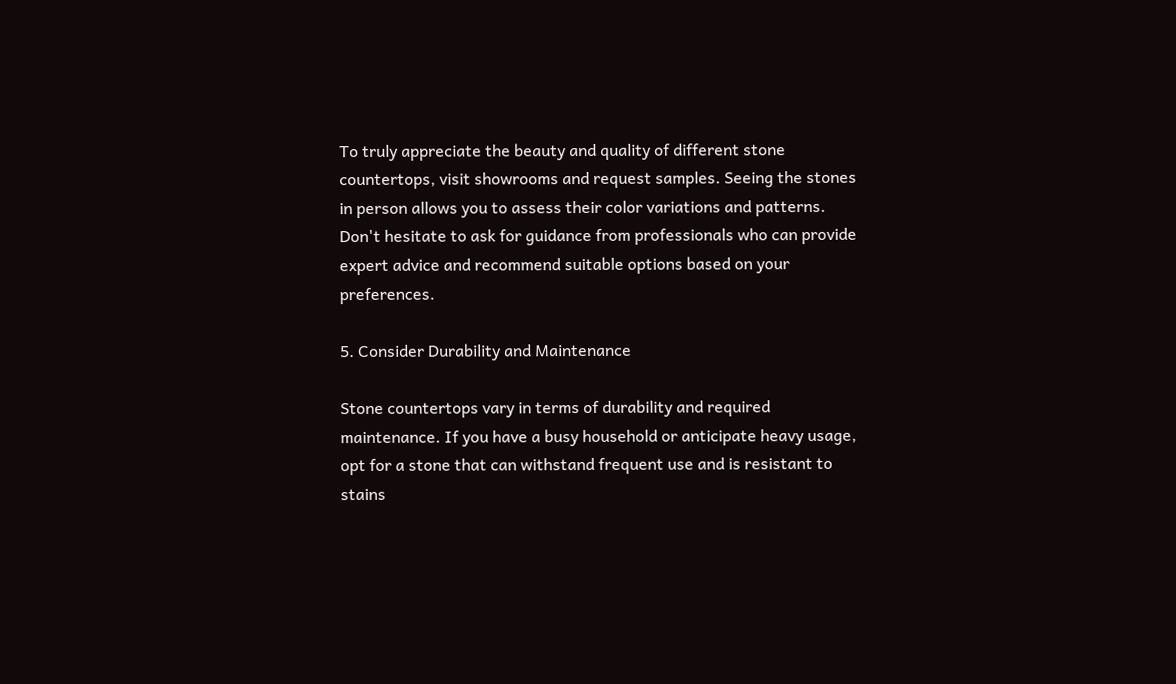To truly appreciate the beauty and quality of different stone countertops, visit showrooms and request samples. Seeing the stones in person allows you to assess their color variations and patterns. Don't hesitate to ask for guidance from professionals who can provide expert advice and recommend suitable options based on your preferences.

5. Consider Durability and Maintenance

Stone countertops vary in terms of durability and required maintenance. If you have a busy household or anticipate heavy usage, opt for a stone that can withstand frequent use and is resistant to stains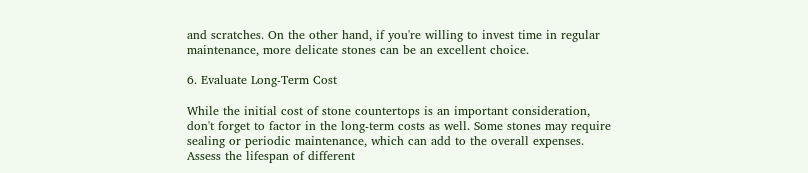and scratches. On the other hand, if you're willing to invest time in regular maintenance, more delicate stones can be an excellent choice.

6. Evaluate Long-Term Cost

While the initial cost of stone countertops is an important consideration, don't forget to factor in the long-term costs as well. Some stones may require sealing or periodic maintenance, which can add to the overall expenses. Assess the lifespan of different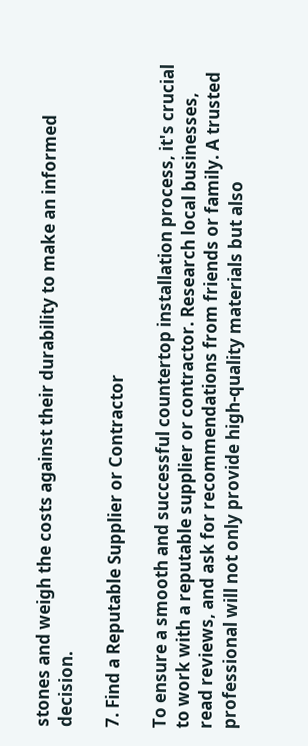stones and weigh the costs against their durability to make an informed decision.

7. Find a Reputable Supplier or Contractor

To ensure a smooth and successful countertop installation process, it's crucial to work with a reputable supplier or contractor. Research local businesses, read reviews, and ask for recommendations from friends or family. A trusted professional will not only provide high-quality materials but also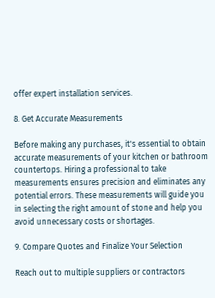offer expert installation services.

8. Get Accurate Measurements

Before making any purchases, it's essential to obtain accurate measurements of your kitchen or bathroom countertops. Hiring a professional to take measurements ensures precision and eliminates any potential errors. These measurements will guide you in selecting the right amount of stone and help you avoid unnecessary costs or shortages.

9. Compare Quotes and Finalize Your Selection

Reach out to multiple suppliers or contractors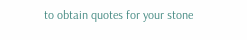to obtain quotes for your stone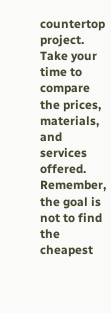countertop project. Take your time to compare the prices, materials, and services offered. Remember, the goal is not to find the cheapest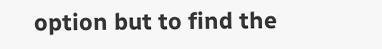option but to find the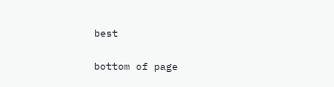best


bottom of page